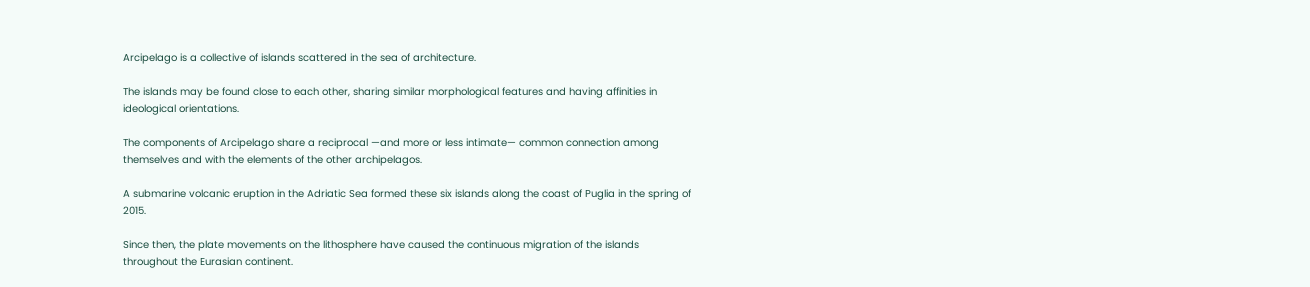Arcipelago is a collective of islands scattered in the sea of architecture.

The islands may be found close to each other, sharing similar morphological features and having affinities in ideological orientations.

The components of Arcipelago share a reciprocal —and more or less intimate— common connection among themselves and with the elements of the other archipelagos.

A submarine volcanic eruption in the Adriatic Sea formed these six islands along the coast of Puglia in the spring of 2015.

Since then, the plate movements on the lithosphere have caused the continuous migration of the islands throughout the Eurasian continent.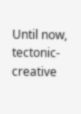Until now, tectonic-creative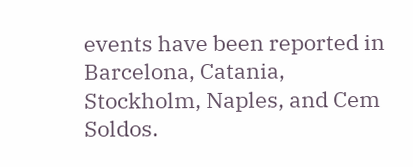events have been reported in Barcelona, Catania, Stockholm, Naples, and Cem Soldos.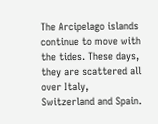The Arcipelago islands continue to move with the tides. These days, they are scattered all over Italy, Switzerland and Spain.